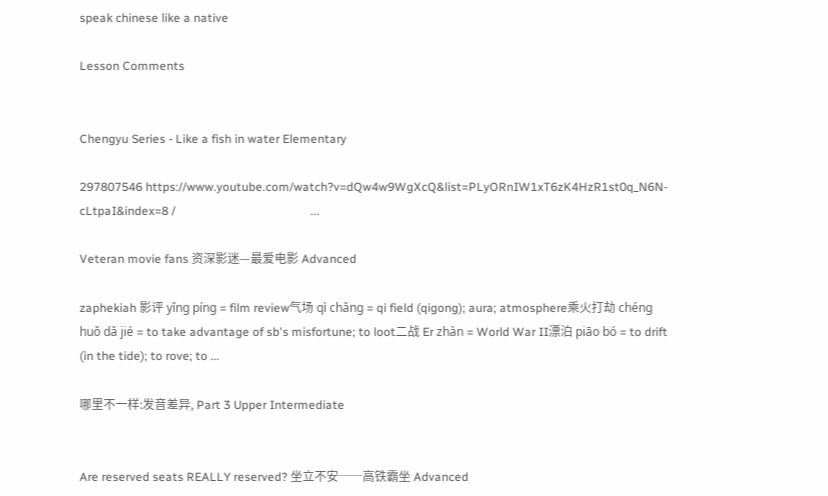speak chinese like a native

Lesson Comments


Chengyu Series - Like a fish in water Elementary

297807546 https://www.youtube.com/watch?v=dQw4w9WgXcQ&list=PLyORnIW1xT6zK4HzR1st0q_N6N-cLtpaI&index=8 /                                             ...

Veteran movie fans 资深影迷—最爱电影 Advanced

zaphekiah 影评 yǐng píng = film review气场 qì chǎng = qi field (qigong); aura; atmosphere乘火打劫 chéng huǒ dǎ jié = to take advantage of sb's misfortune; to loot二战 Er zhàn = World War II漂泊 piāo bó = to drift (in the tide); to rove; to ...

哪里不一样:发音差异, Part 3 Upper Intermediate


Are reserved seats REALLY reserved? 坐立不安──高铁霸坐 Advanced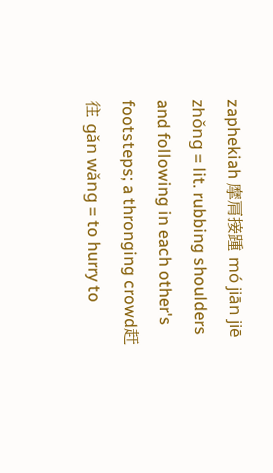zaphekiah 摩肩接踵 mó jiān jiē zhǒng = lit. rubbing shoulders and following in each other's footsteps; a thronging crowd赶往 gǎn wǎng = to hurry to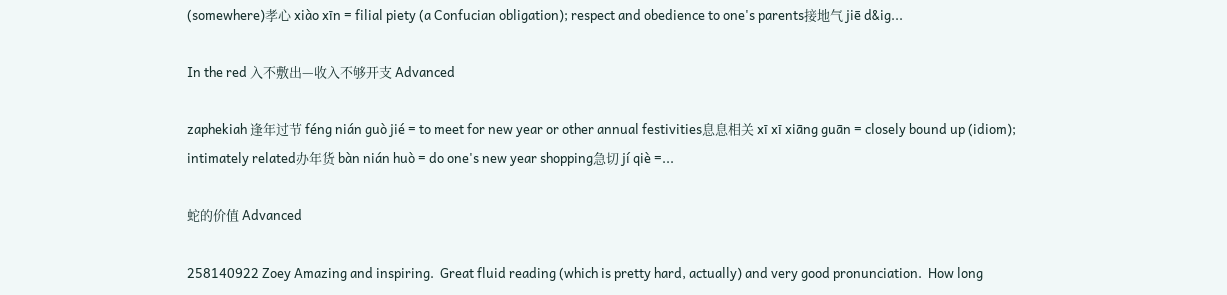(somewhere)孝心 xiào xīn = filial piety (a Confucian obligation); respect and obedience to one's parents接地气 jiē d&ig...

In the red 入不敷出—收入不够开支 Advanced

zaphekiah 逢年过节 féng nián guò jié = to meet for new year or other annual festivities息息相关 xī xī xiāng guān = closely bound up (idiom); intimately related办年货 bàn nián huò = do one's new year shopping急切 jí qiè =...

蛇的价值 Advanced

258140922 Zoey Amazing and inspiring.  Great fluid reading (which is pretty hard, actually) and very good pronunciation.  How long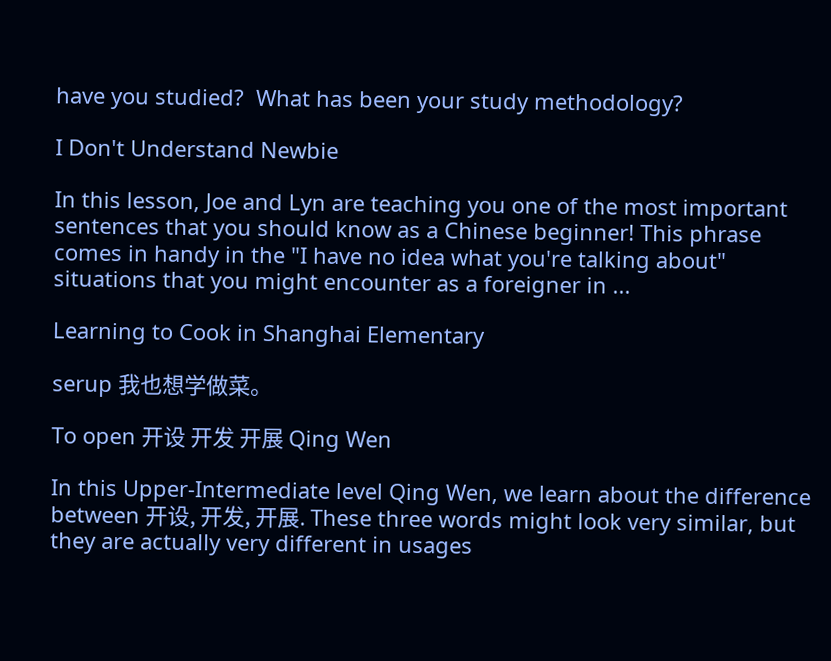have you studied?  What has been your study methodology?

I Don't Understand Newbie

In this lesson, Joe and Lyn are teaching you one of the most important sentences that you should know as a Chinese beginner! This phrase comes in handy in the "I have no idea what you're talking about" situations that you might encounter as a foreigner in ...

Learning to Cook in Shanghai Elementary

serup 我也想学做菜。

To open 开设 开发 开展 Qing Wen

In this Upper-Intermediate level Qing Wen, we learn about the difference between 开设, 开发, 开展. These three words might look very similar, but they are actually very different in usages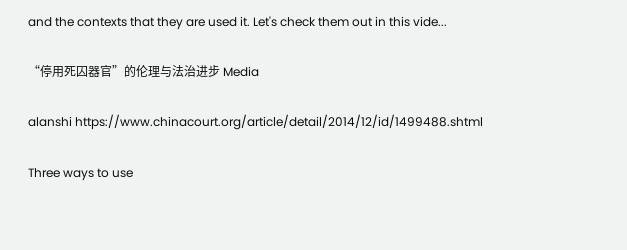and the contexts that they are used it. Let's check them out in this vide...

“停用死囚器官”的伦理与法治进步 Media

alanshi https://www.chinacourt.org/article/detail/2014/12/id/1499488.shtml

Three ways to use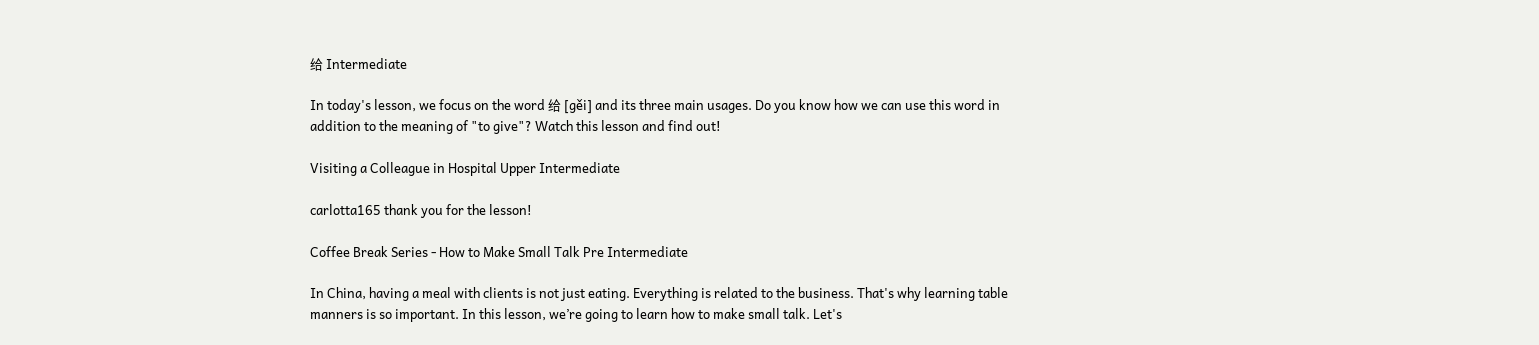给 Intermediate

In today's lesson, we focus on the word 给 [gěi] and its three main usages. Do you know how we can use this word in addition to the meaning of "to give"? Watch this lesson and find out!

Visiting a Colleague in Hospital Upper Intermediate

carlotta165 thank you for the lesson!

Coffee Break Series - How to Make Small Talk Pre Intermediate

In China, having a meal with clients is not just eating. Everything is related to the business. That's why learning table manners is so important. In this lesson, we’re going to learn how to make small talk. Let's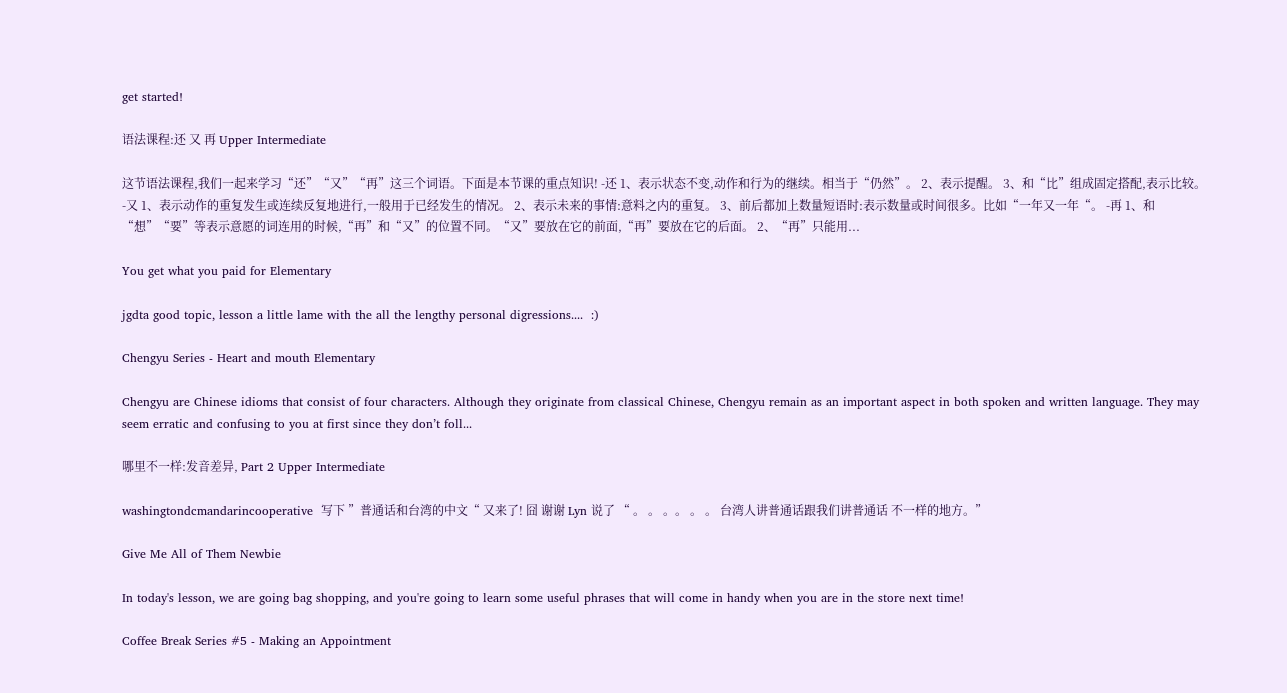get started!

语法课程:还 又 再 Upper Intermediate

这节语法课程,我们一起来学习“还”“又”“再”这三个词语。下面是本节课的重点知识! -还 1、表示状态不变,动作和行为的继续。相当于“仍然”。 2、表示提醒。 3、和“比”组成固定搭配,表示比较。 -又 1、表示动作的重复发生或连续反复地进行,一般用于已经发生的情况。 2、表示未来的事情:意料之内的重复。 3、前后都加上数量短语时:表示数量或时间很多。比如“一年又一年“。 -再 1、和“想”“要”等表示意愿的词连用的时候,“再”和“又”的位置不同。“又”要放在它的前面,“再”要放在它的后面。 2、“再”只能用...

You get what you paid for Elementary

jgdta good topic, lesson a little lame with the all the lengthy personal digressions....  :)

Chengyu Series - Heart and mouth Elementary

Chengyu are Chinese idioms that consist of four characters. Although they originate from classical Chinese, Chengyu remain as an important aspect in both spoken and written language. They may seem erratic and confusing to you at first since they don’t foll...

哪里不一样:发音差异, Part 2 Upper Intermediate

washingtondcmandarincooperative  写下 ”普通话和台湾的中文“ 又来了! 囧 谢谢 Lyn 说了 “ 。 。 。。 。 。 台湾人讲普通话跟我们讲普通话 不一样的地方。”

Give Me All of Them Newbie

In today's lesson, we are going bag shopping, and you're going to learn some useful phrases that will come in handy when you are in the store next time!

Coffee Break Series #5 - Making an Appointment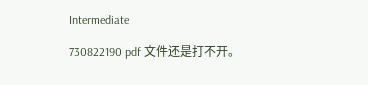Intermediate

730822190 pdf 文件还是打不开。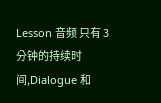Lesson 音频 只有 3 分钟的持续时间,Dialogue 和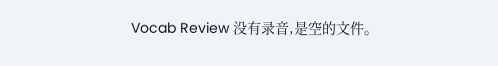Vocab Review 没有录音,是空的文件。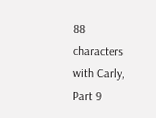88 characters with Carly, Part 9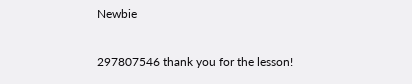Newbie

297807546 thank you for the lesson!